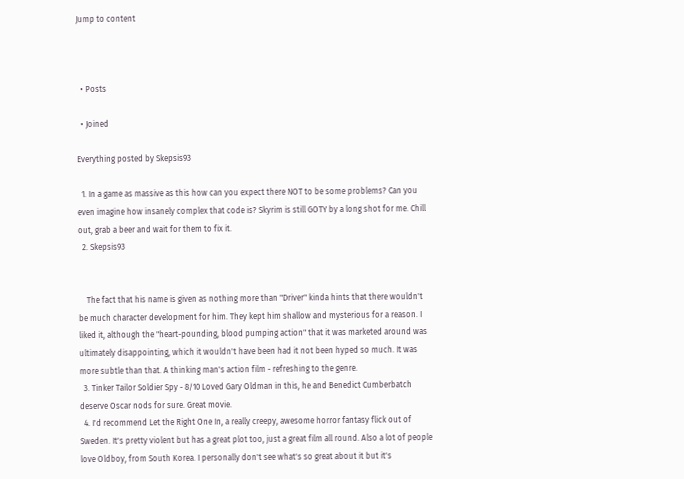Jump to content



  • Posts

  • Joined

Everything posted by Skepsis93

  1. In a game as massive as this how can you expect there NOT to be some problems? Can you even imagine how insanely complex that code is? Skyrim is still GOTY by a long shot for me. Chill out, grab a beer and wait for them to fix it.
  2. Skepsis93


    The fact that his name is given as nothing more than "Driver" kinda hints that there wouldn't be much character development for him. They kept him shallow and mysterious for a reason. I liked it, although the "heart-pounding, blood pumping action" that it was marketed around was ultimately disappointing, which it wouldn't have been had it not been hyped so much. It was more subtle than that. A thinking man's action film - refreshing to the genre.
  3. Tinker Tailor Soldier Spy - 8/10 Loved Gary Oldman in this, he and Benedict Cumberbatch deserve Oscar nods for sure. Great movie.
  4. I'd recommend Let the Right One In, a really creepy, awesome horror fantasy flick out of Sweden. It's pretty violent but has a great plot too, just a great film all round. Also a lot of people love Oldboy, from South Korea. I personally don't see what's so great about it but it's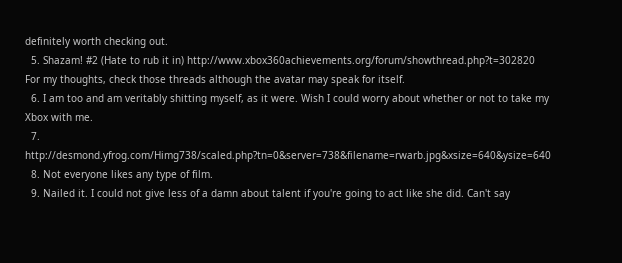definitely worth checking out.
  5. Shazam! #2 (Hate to rub it in) http://www.xbox360achievements.org/forum/showthread.php?t=302820 For my thoughts, check those threads although the avatar may speak for itself.
  6. I am too and am veritably shitting myself, as it were. Wish I could worry about whether or not to take my Xbox with me.
  7. http://desmond.yfrog.com/Himg738/scaled.php?tn=0&server=738&filename=rwarb.jpg&xsize=640&ysize=640
  8. Not everyone likes any type of film.
  9. Nailed it. I could not give less of a damn about talent if you're going to act like she did. Can't say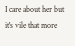I care about her but it's vile that more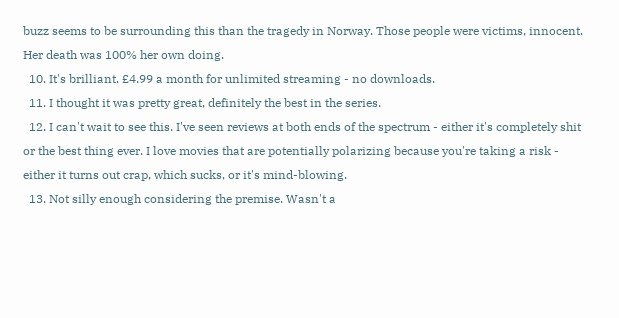buzz seems to be surrounding this than the tragedy in Norway. Those people were victims, innocent. Her death was 100% her own doing.
  10. It's brilliant. £4.99 a month for unlimited streaming - no downloads.
  11. I thought it was pretty great, definitely the best in the series.
  12. I can't wait to see this. I've seen reviews at both ends of the spectrum - either it's completely shit or the best thing ever. I love movies that are potentially polarizing because you're taking a risk - either it turns out crap, which sucks, or it's mind-blowing.
  13. Not silly enough considering the premise. Wasn't a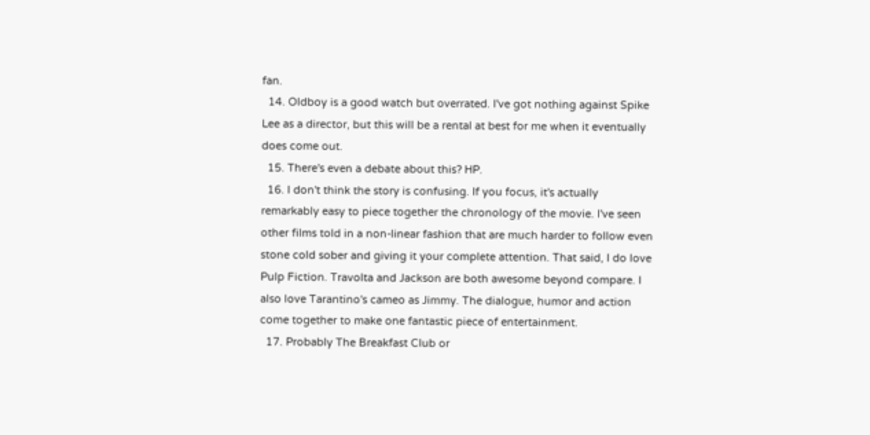fan.
  14. Oldboy is a good watch but overrated. I've got nothing against Spike Lee as a director, but this will be a rental at best for me when it eventually does come out.
  15. There's even a debate about this? HP.
  16. I don't think the story is confusing. If you focus, it's actually remarkably easy to piece together the chronology of the movie. I've seen other films told in a non-linear fashion that are much harder to follow even stone cold sober and giving it your complete attention. That said, I do love Pulp Fiction. Travolta and Jackson are both awesome beyond compare. I also love Tarantino's cameo as Jimmy. The dialogue, humor and action come together to make one fantastic piece of entertainment.
  17. Probably The Breakfast Club or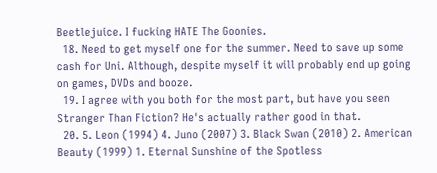Beetlejuice. I fucking HATE The Goonies.
  18. Need to get myself one for the summer. Need to save up some cash for Uni. Although, despite myself it will probably end up going on games, DVDs and booze.
  19. I agree with you both for the most part, but have you seen Stranger Than Fiction? He's actually rather good in that.
  20. 5. Leon (1994) 4. Juno (2007) 3. Black Swan (2010) 2. American Beauty (1999) 1. Eternal Sunshine of the Spotless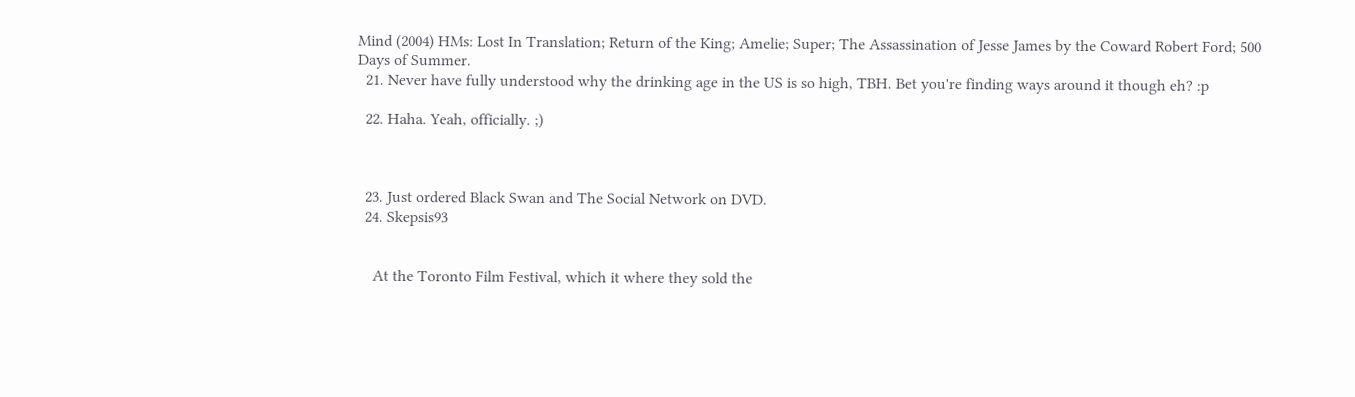Mind (2004) HMs: Lost In Translation; Return of the King; Amelie; Super; The Assassination of Jesse James by the Coward Robert Ford; 500 Days of Summer.
  21. Never have fully understood why the drinking age in the US is so high, TBH. Bet you're finding ways around it though eh? :p

  22. Haha. Yeah, officially. ;)



  23. Just ordered Black Swan and The Social Network on DVD.
  24. Skepsis93


    At the Toronto Film Festival, which it where they sold the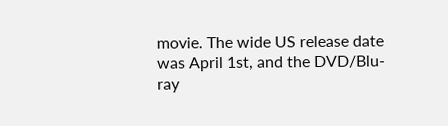movie. The wide US release date was April 1st, and the DVD/Blu-ray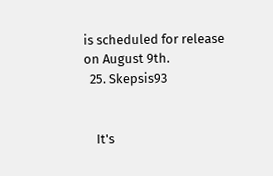is scheduled for release on August 9th.
  25. Skepsis93


    It's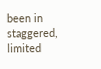been in staggered, limited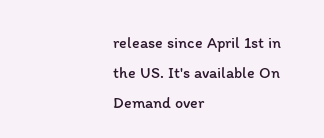release since April 1st in the US. It's available On Demand over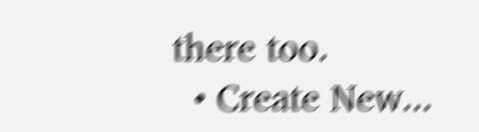there too.
  • Create New...